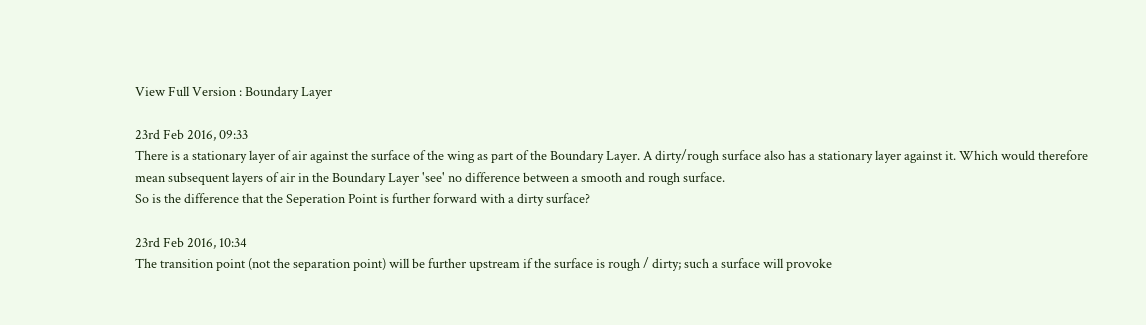View Full Version : Boundary Layer

23rd Feb 2016, 09:33
There is a stationary layer of air against the surface of the wing as part of the Boundary Layer. A dirty/rough surface also has a stationary layer against it. Which would therefore mean subsequent layers of air in the Boundary Layer 'see' no difference between a smooth and rough surface.
So is the difference that the Seperation Point is further forward with a dirty surface?

23rd Feb 2016, 10:34
The transition point (not the separation point) will be further upstream if the surface is rough / dirty; such a surface will provoke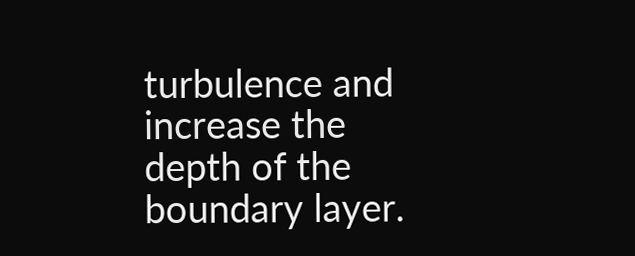turbulence and increase the depth of the boundary layer.